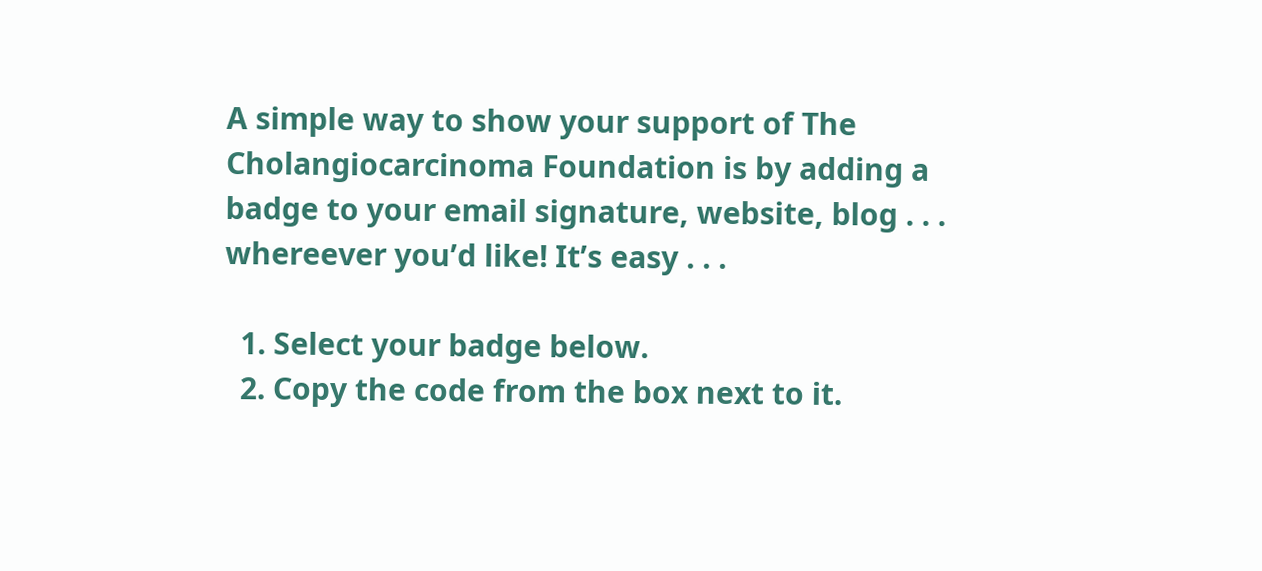A simple way to show your support of The Cholangiocarcinoma Foundation is by adding a badge to your email signature, website, blog . . . whereever you’d like! It’s easy . . .

  1. Select your badge below.
  2. Copy the code from the box next to it.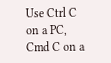Use Ctrl C on a PC, Cmd C on a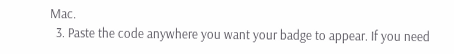Mac.
  3. Paste the code anywhere you want your badge to appear. If you need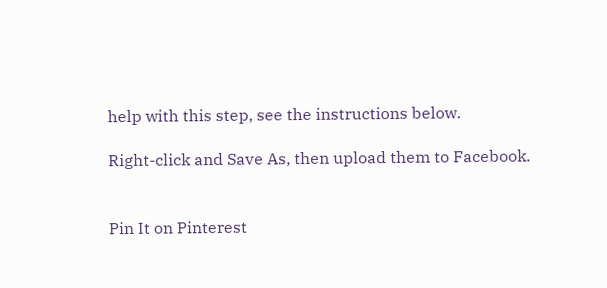help with this step, see the instructions below.

Right-click and Save As, then upload them to Facebook.


Pin It on Pinterest